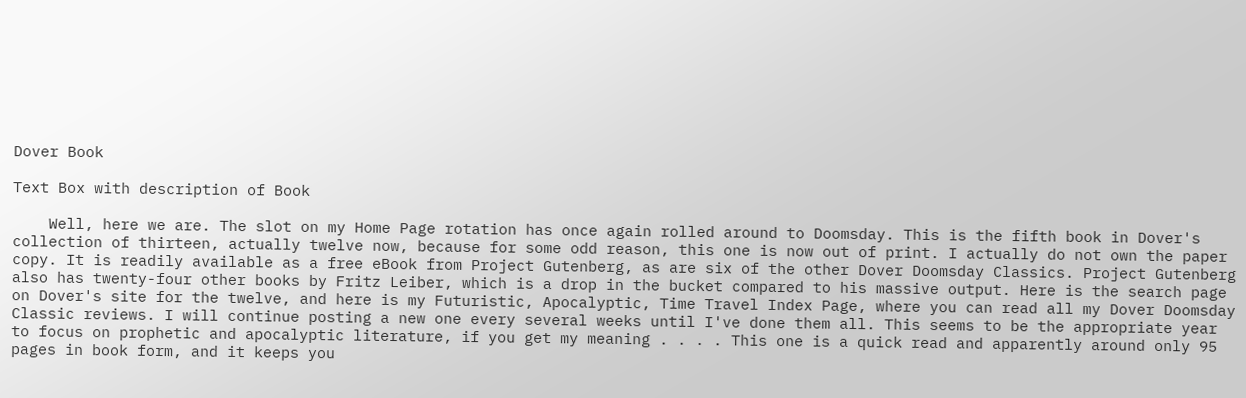Dover Book

Text Box with description of Book

    Well, here we are. The slot on my Home Page rotation has once again rolled around to Doomsday. This is the fifth book in Dover's collection of thirteen, actually twelve now, because for some odd reason, this one is now out of print. I actually do not own the paper copy. It is readily available as a free eBook from Project Gutenberg, as are six of the other Dover Doomsday Classics. Project Gutenberg also has twenty-four other books by Fritz Leiber, which is a drop in the bucket compared to his massive output. Here is the search page on Dover's site for the twelve, and here is my Futuristic, Apocalyptic, Time Travel Index Page, where you can read all my Dover Doomsday Classic reviews. I will continue posting a new one every several weeks until I've done them all. This seems to be the appropriate year to focus on prophetic and apocalyptic literature, if you get my meaning . . . . This one is a quick read and apparently around only 95 pages in book form, and it keeps you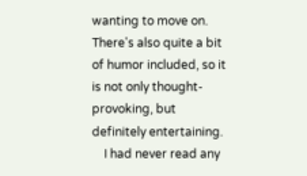wanting to move on. There's also quite a bit of humor included, so it is not only thought-provoking, but definitely entertaining.
    I had never read any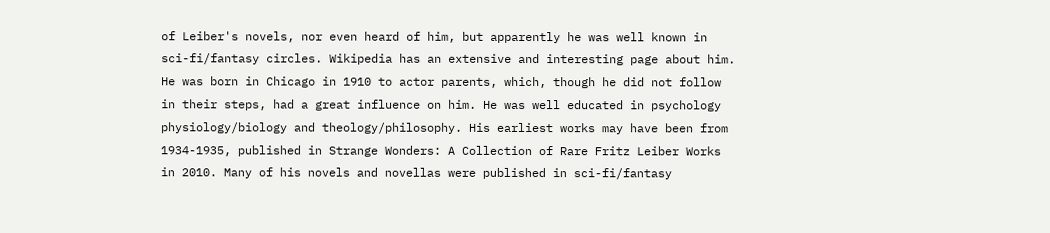of Leiber's novels, nor even heard of him, but apparently he was well known in sci-fi/fantasy circles. Wikipedia has an extensive and interesting page about him. He was born in Chicago in 1910 to actor parents, which, though he did not follow in their steps, had a great influence on him. He was well educated in psychology physiology/biology and theology/philosophy. His earliest works may have been from 1934-1935, published in Strange Wonders: A Collection of Rare Fritz Leiber Works in 2010. Many of his novels and novellas were published in sci-fi/fantasy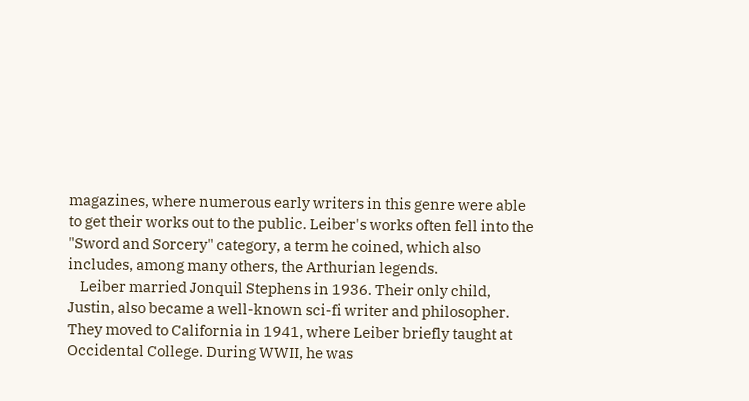magazines, where numerous early writers in this genre were able to get their works out to the public. Leiber's works often fell into the "Sword and Sorcery" category, a term he coined, which also includes, among many others, the Arthurian legends.
    Leiber married Jonquil Stephens in 1936. Their only child, Justin, also became a well-known sci-fi writer and philosopher. They moved to California in 1941, where Leiber briefly taught at Occidental College. During WWII, he was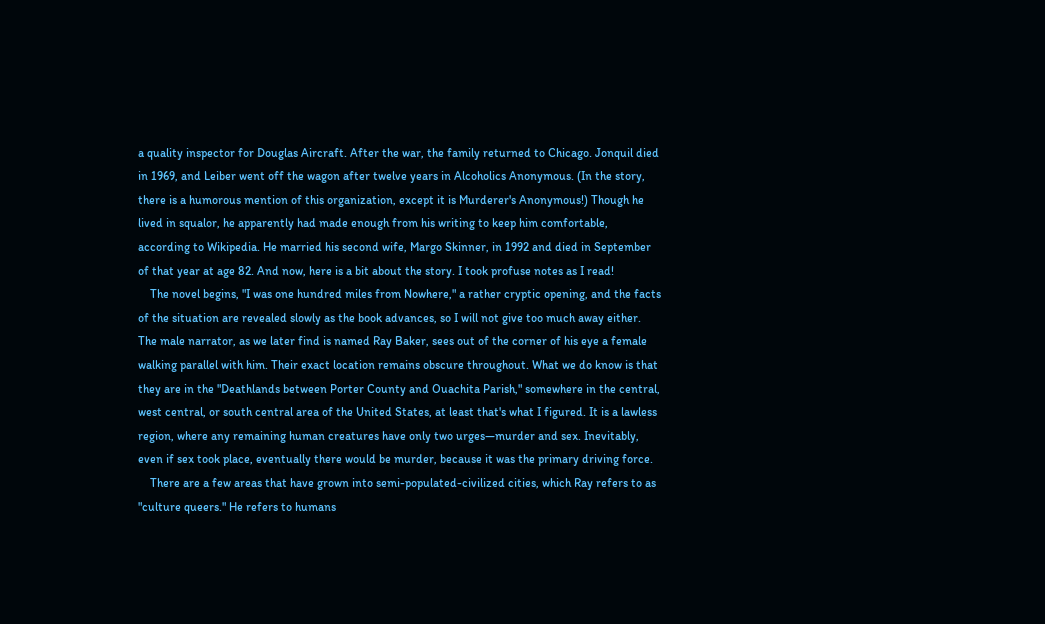a quality inspector for Douglas Aircraft. After the war, the family returned to Chicago. Jonquil died in 1969, and Leiber went off the wagon after twelve years in Alcoholics Anonymous. (In the story, there is a humorous mention of this organization, except it is Murderer's Anonymous!) Though he lived in squalor, he apparently had made enough from his writing to keep him comfortable, according to Wikipedia. He married his second wife, Margo Skinner, in 1992 and died in September of that year at age 82. And now, here is a bit about the story. I took profuse notes as I read!
    The novel begins, "I was one hundred miles from Nowhere," a rather cryptic opening, and the facts of the situation are revealed slowly as the book advances, so I will not give too much away either. The male narrator, as we later find is named Ray Baker, sees out of the corner of his eye a female walking parallel with him. Their exact location remains obscure throughout. What we do know is that they are in the "Deathlands between Porter County and Ouachita Parish," somewhere in the central, west central, or south central area of the United States, at least that's what I figured. It is a lawless region, where any remaining human creatures have only two urges—murder and sex. Inevitably, even if sex took place, eventually there would be murder, because it was the primary driving force.
    There are a few areas that have grown into semi-populated-civilized cities, which Ray refers to as "culture queers." He refers to humans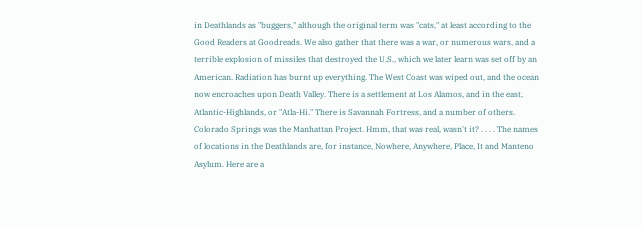in Deathlands as "buggers," although the original term was "cats," at least according to the Good Readers at Goodreads. We also gather that there was a war, or numerous wars, and a terrible explosion of missiles that destroyed the U.S., which we later learn was set off by an American. Radiation has burnt up everything. The West Coast was wiped out, and the ocean now encroaches upon Death Valley. There is a settlement at Los Alamos, and in the east, Atlantic-Highlands, or "Atla-Hi." There is Savannah Fortress, and a number of others. Colorado Springs was the Manhattan Project. Hmm, that was real, wasn't it? . . . . The names of locations in the Deathlands are, for instance, Nowhere, Anywhere, Place, It and Manteno Asylum. Here are a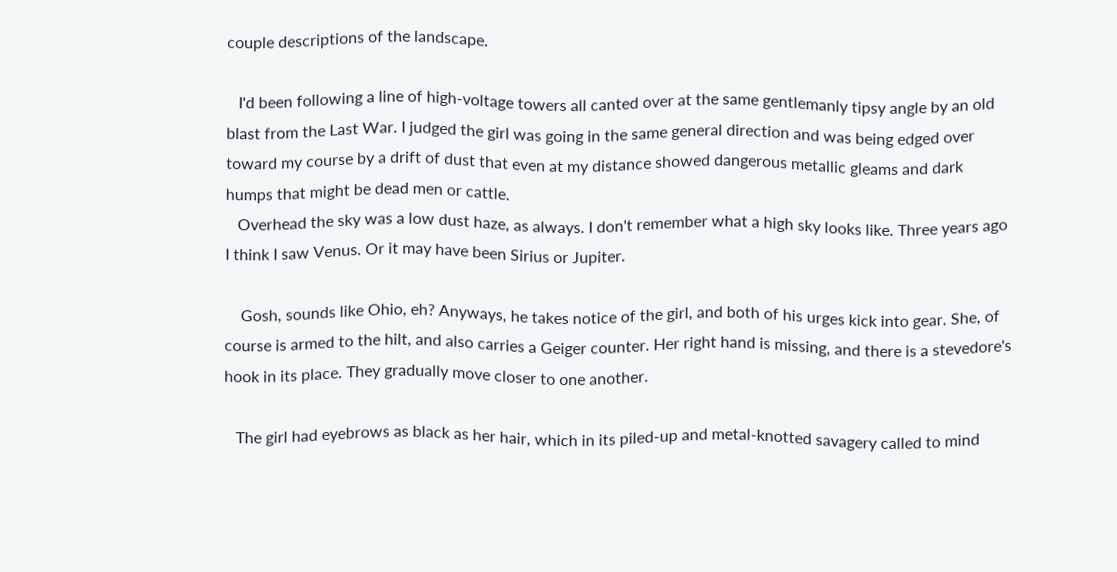couple descriptions of the landscape.

   I'd been following a line of high-voltage towers all canted over at the same gentlemanly tipsy angle by an old blast from the Last War. I judged the girl was going in the same general direction and was being edged over toward my course by a drift of dust that even at my distance showed dangerous metallic gleams and dark humps that might be dead men or cattle.
   Overhead the sky was a low dust haze, as always. I don't remember what a high sky looks like. Three years ago I think I saw Venus. Or it may have been Sirius or Jupiter.

    Gosh, sounds like Ohio, eh? Anyways, he takes notice of the girl, and both of his urges kick into gear. She, of course is armed to the hilt, and also carries a Geiger counter. Her right hand is missing, and there is a stevedore's hook in its place. They gradually move closer to one another.

   The girl had eyebrows as black as her hair, which in its piled-up and metal-knotted savagery called to mind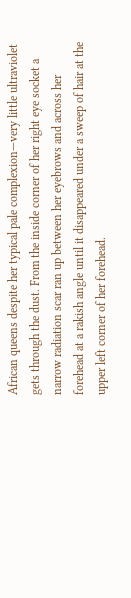African queens despite her typical pale complexion—very little ultraviolet gets through the dust. From the inside corner of her right eye socket a narrow radiation scar ran up between her eyebrows and across her forehead at a rakish angle until it disappeared under a sweep of hair at the upper left corner of her forehead.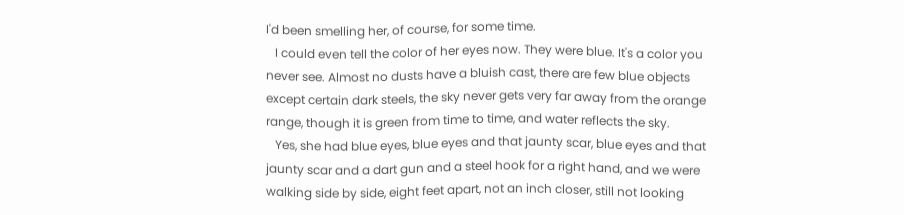I'd been smelling her, of course, for some time.
   I could even tell the color of her eyes now. They were blue. It's a color you never see. Almost no dusts have a bluish cast, there are few blue objects except certain dark steels, the sky never gets very far away from the orange range, though it is green from time to time, and water reflects the sky.
   Yes, she had blue eyes, blue eyes and that jaunty scar, blue eyes and that jaunty scar and a dart gun and a steel hook for a right hand, and we were walking side by side, eight feet apart, not an inch closer, still not looking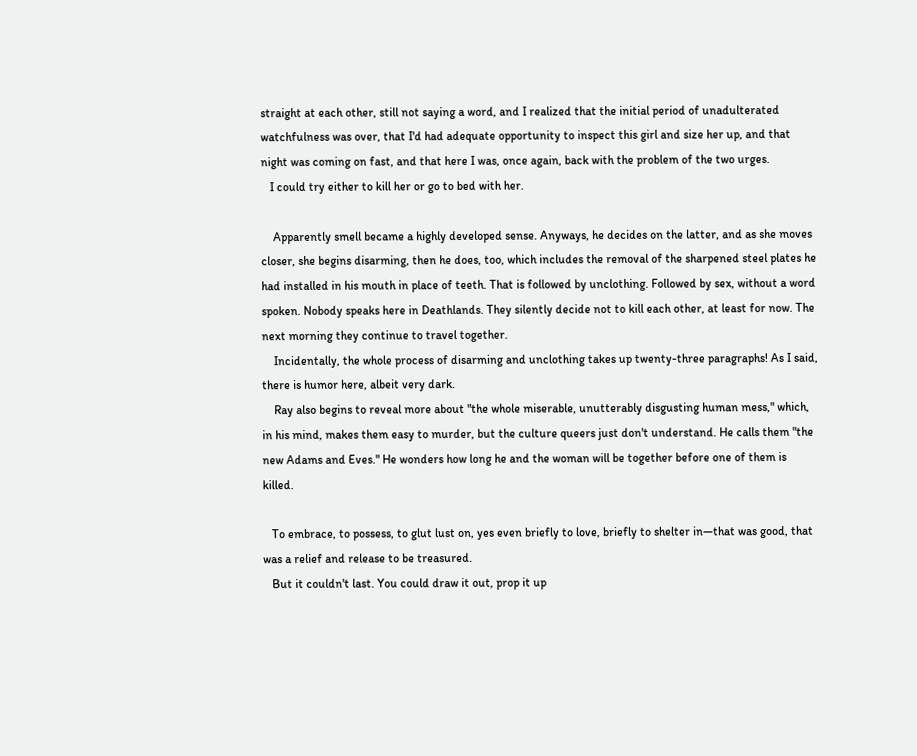straight at each other, still not saying a word, and I realized that the initial period of unadulterated watchfulness was over, that I'd had adequate opportunity to inspect this girl and size her up, and that night was coming on fast, and that here I was, once again, back with the problem of the two urges.
   I could try either to kill her or go to bed with her.

    Apparently smell became a highly developed sense. Anyways, he decides on the latter, and as she moves closer, she begins disarming, then he does, too, which includes the removal of the sharpened steel plates he had installed in his mouth in place of teeth. That is followed by unclothing. Followed by sex, without a word spoken. Nobody speaks here in Deathlands. They silently decide not to kill each other, at least for now. The next morning they continue to travel together.
    Incidentally, the whole process of disarming and unclothing takes up twenty-three paragraphs! As I said, there is humor here, albeit very dark.
    Ray also begins to reveal more about "the whole miserable, unutterably disgusting human mess," which, in his mind, makes them easy to murder, but the culture queers just don't understand. He calls them "the new Adams and Eves." He wonders how long he and the woman will be together before one of them is killed.

   To embrace, to possess, to glut lust on, yes even briefly to love, briefly to shelter in—that was good, that was a relief and release to be treasured.
   But it couldn't last. You could draw it out, prop it up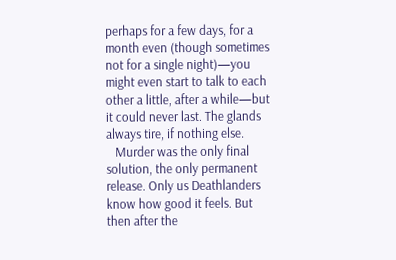perhaps for a few days, for a month even (though sometimes not for a single night)—you might even start to talk to each other a little, after a while—but it could never last. The glands always tire, if nothing else.
   Murder was the only final solution, the only permanent release. Only us Deathlanders know how good it feels. But then after the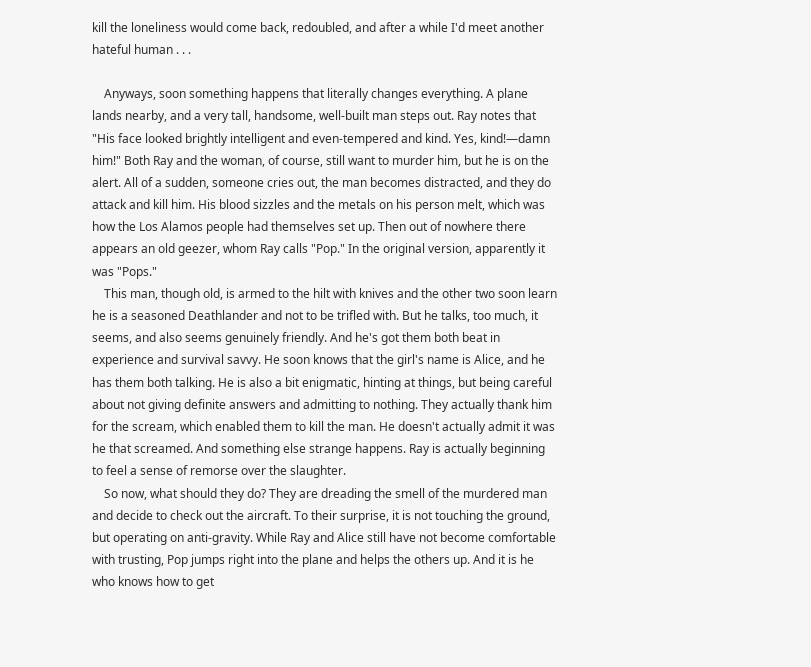kill the loneliness would come back, redoubled, and after a while I'd meet another hateful human . . .

    Anyways, soon something happens that literally changes everything. A plane lands nearby, and a very tall, handsome, well-built man steps out. Ray notes that "His face looked brightly intelligent and even-tempered and kind. Yes, kind!—damn him!" Both Ray and the woman, of course, still want to murder him, but he is on the alert. All of a sudden, someone cries out, the man becomes distracted, and they do attack and kill him. His blood sizzles and the metals on his person melt, which was how the Los Alamos people had themselves set up. Then out of nowhere there appears an old geezer, whom Ray calls "Pop." In the original version, apparently it was "Pops."
    This man, though old, is armed to the hilt with knives and the other two soon learn he is a seasoned Deathlander and not to be trifled with. But he talks, too much, it seems, and also seems genuinely friendly. And he's got them both beat in experience and survival savvy. He soon knows that the girl's name is Alice, and he has them both talking. He is also a bit enigmatic, hinting at things, but being careful about not giving definite answers and admitting to nothing. They actually thank him for the scream, which enabled them to kill the man. He doesn't actually admit it was he that screamed. And something else strange happens. Ray is actually beginning to feel a sense of remorse over the slaughter.
    So now, what should they do? They are dreading the smell of the murdered man and decide to check out the aircraft. To their surprise, it is not touching the ground, but operating on anti-gravity. While Ray and Alice still have not become comfortable with trusting, Pop jumps right into the plane and helps the others up. And it is he who knows how to get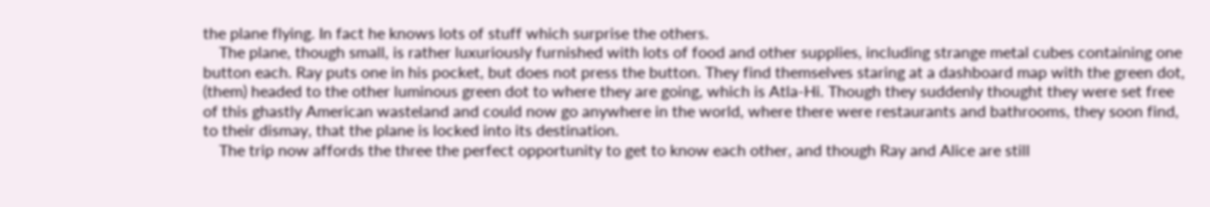the plane flying. In fact he knows lots of stuff which surprise the others.
    The plane, though small, is rather luxuriously furnished with lots of food and other supplies, including strange metal cubes containing one button each. Ray puts one in his pocket, but does not press the button. They find themselves staring at a dashboard map with the green dot, (them) headed to the other luminous green dot to where they are going, which is Atla-Hi. Though they suddenly thought they were set free of this ghastly American wasteland and could now go anywhere in the world, where there were restaurants and bathrooms, they soon find, to their dismay, that the plane is locked into its destination.
    The trip now affords the three the perfect opportunity to get to know each other, and though Ray and Alice are still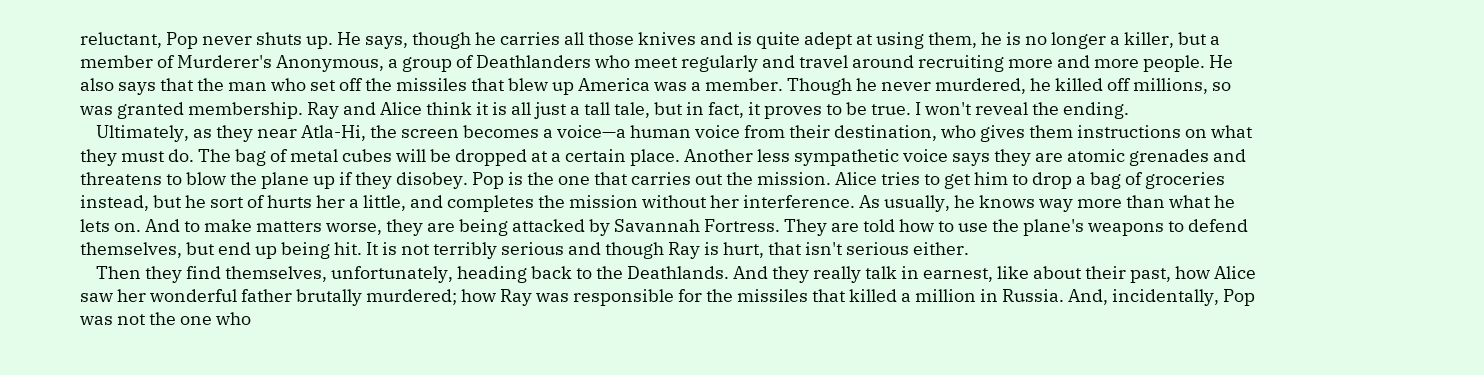reluctant, Pop never shuts up. He says, though he carries all those knives and is quite adept at using them, he is no longer a killer, but a member of Murderer's Anonymous, a group of Deathlanders who meet regularly and travel around recruiting more and more people. He also says that the man who set off the missiles that blew up America was a member. Though he never murdered, he killed off millions, so was granted membership. Ray and Alice think it is all just a tall tale, but in fact, it proves to be true. I won't reveal the ending.
    Ultimately, as they near Atla-Hi, the screen becomes a voice—a human voice from their destination, who gives them instructions on what they must do. The bag of metal cubes will be dropped at a certain place. Another less sympathetic voice says they are atomic grenades and threatens to blow the plane up if they disobey. Pop is the one that carries out the mission. Alice tries to get him to drop a bag of groceries instead, but he sort of hurts her a little, and completes the mission without her interference. As usually, he knows way more than what he lets on. And to make matters worse, they are being attacked by Savannah Fortress. They are told how to use the plane's weapons to defend themselves, but end up being hit. It is not terribly serious and though Ray is hurt, that isn't serious either.
    Then they find themselves, unfortunately, heading back to the Deathlands. And they really talk in earnest, like about their past, how Alice saw her wonderful father brutally murdered; how Ray was responsible for the missiles that killed a million in Russia. And, incidentally, Pop was not the one who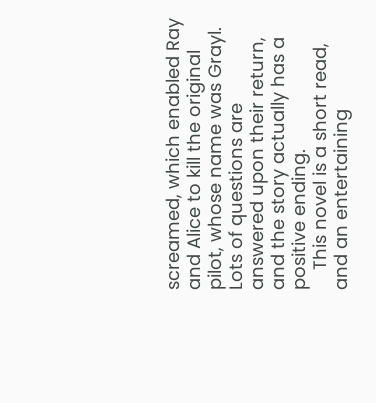screamed, which enabled Ray and Alice to kill the original pilot, whose name was Grayl. Lots of questions are answered upon their return, and the story actually has a positive ending.
    This novel is a short read, and an entertaining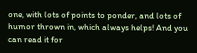one, with lots of points to ponder, and lots of humor thrown in, which always helps! And you can read it for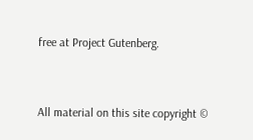free at Project Gutenberg.


All material on this site copyright ©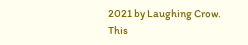2021 by Laughing Crow.
This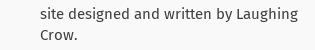site designed and written by Laughing Crow.